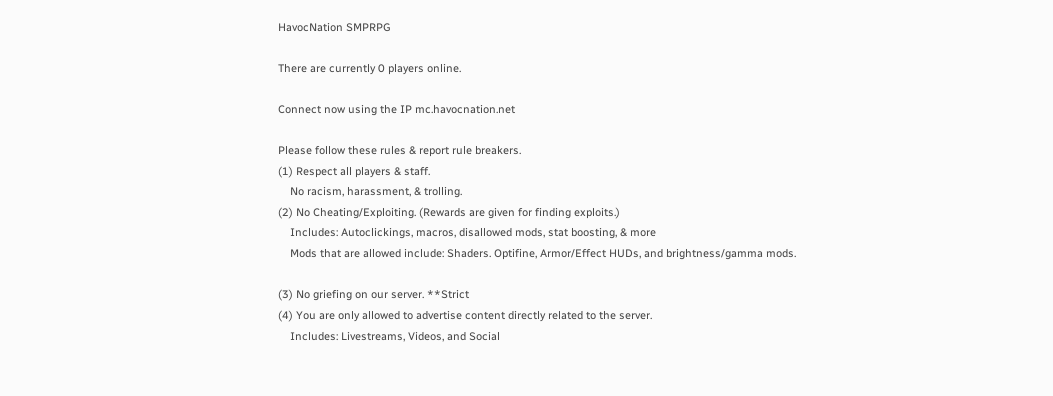HavocNation SMPRPG

There are currently 0 players online.

Connect now using the IP mc.havocnation.net

Please follow these rules & report rule breakers.
(1) Respect all players & staff.
    No racism, harassment, & trolling.
(2) No Cheating/Exploiting. (Rewards are given for finding exploits.)
    Includes: Autoclickings, macros, disallowed mods, stat boosting, & more
    Mods that are allowed include: Shaders. Optifine, Armor/Effect HUDs, and brightness/gamma mods.

(3) No griefing on our server. **Strict
(4) You are only allowed to advertise content directly related to the server.
    Includes: Livestreams, Videos, and Social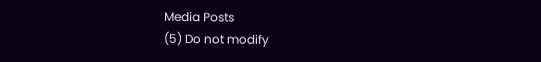Media Posts
(5) Do not modify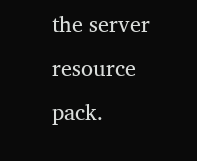the server resource pack.